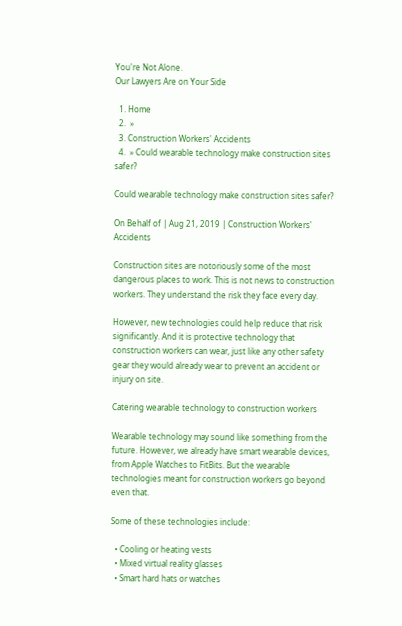You're Not Alone.
Our Lawyers Are on Your Side

  1. Home
  2.  »
  3. Construction Workers' Accidents
  4.  » Could wearable technology make construction sites safer?

Could wearable technology make construction sites safer?

On Behalf of | Aug 21, 2019 | Construction Workers' Accidents

Construction sites are notoriously some of the most dangerous places to work. This is not news to construction workers. They understand the risk they face every day.

However, new technologies could help reduce that risk significantly. And it is protective technology that construction workers can wear, just like any other safety gear they would already wear to prevent an accident or injury on site.

Catering wearable technology to construction workers

Wearable technology may sound like something from the future. However, we already have smart wearable devices, from Apple Watches to FitBits. But the wearable technologies meant for construction workers go beyond even that.

Some of these technologies include:

  • Cooling or heating vests
  • Mixed virtual reality glasses
  • Smart hard hats or watches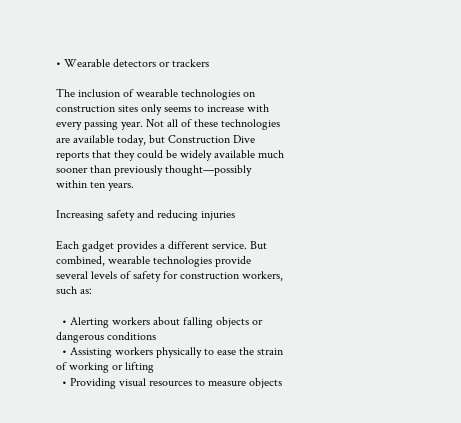• Wearable detectors or trackers

The inclusion of wearable technologies on construction sites only seems to increase with every passing year. Not all of these technologies are available today, but Construction Dive reports that they could be widely available much sooner than previously thought—possibly within ten years.

Increasing safety and reducing injuries

Each gadget provides a different service. But combined, wearable technologies provide several levels of safety for construction workers, such as:

  • Alerting workers about falling objects or dangerous conditions
  • Assisting workers physically to ease the strain of working or lifting
  • Providing visual resources to measure objects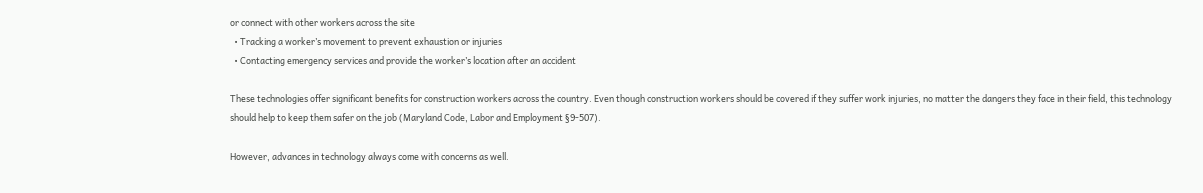or connect with other workers across the site
  • Tracking a worker’s movement to prevent exhaustion or injuries
  • Contacting emergency services and provide the worker’s location after an accident

These technologies offer significant benefits for construction workers across the country. Even though construction workers should be covered if they suffer work injuries, no matter the dangers they face in their field, this technology should help to keep them safer on the job (Maryland Code, Labor and Employment §9-507).

However, advances in technology always come with concerns as well.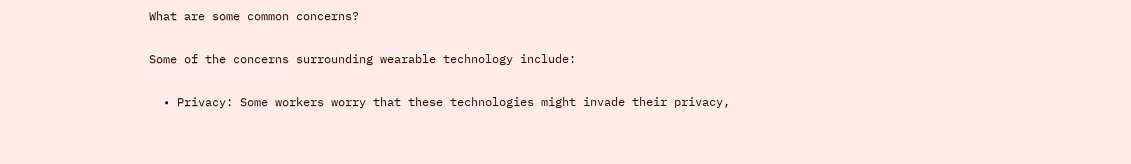What are some common concerns?

Some of the concerns surrounding wearable technology include:

  • Privacy: Some workers worry that these technologies might invade their privacy,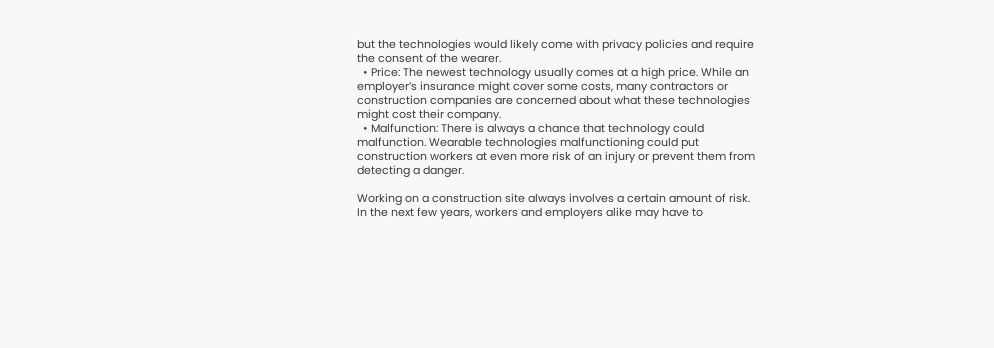but the technologies would likely come with privacy policies and require the consent of the wearer.
  • Price: The newest technology usually comes at a high price. While an employer’s insurance might cover some costs, many contractors or construction companies are concerned about what these technologies might cost their company.
  • Malfunction: There is always a chance that technology could malfunction. Wearable technologies malfunctioning could put construction workers at even more risk of an injury or prevent them from detecting a danger.

Working on a construction site always involves a certain amount of risk. In the next few years, workers and employers alike may have to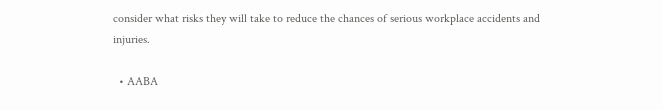consider what risks they will take to reduce the chances of serious workplace accidents and injuries.

  • AABA